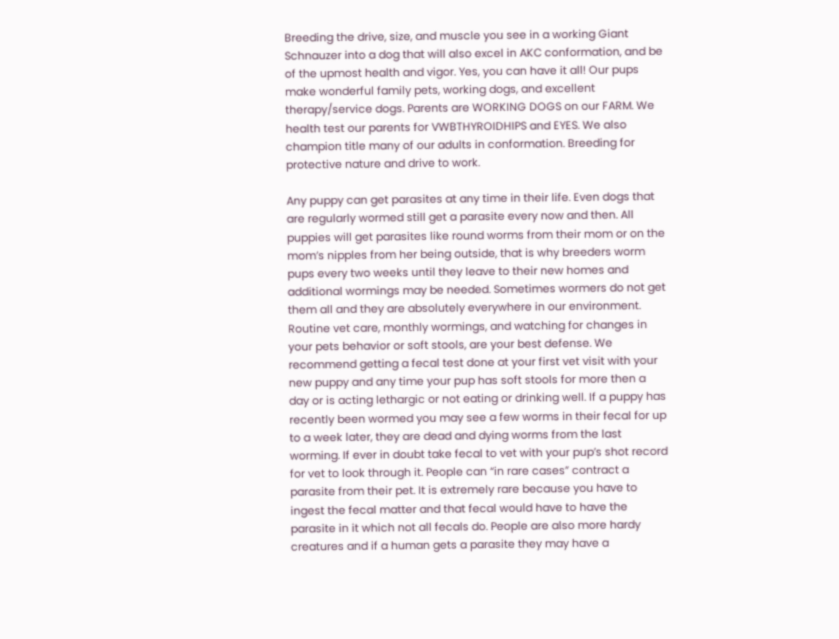Breeding the drive, size, and muscle you see in a working Giant Schnauzer into a dog that will also excel in AKC conformation, and be of the upmost health and vigor. Yes, you can have it all! Our pups make wonderful family pets, working dogs, and excellent therapy/service dogs. Parents are WORKING DOGS on our FARM. We health test our parents for VWBTHYROIDHIPS and EYES. We also champion title many of our adults in conformation. Breeding for protective nature and drive to work.

Any puppy can get parasites at any time in their life. Even dogs that are regularly wormed still get a parasite every now and then. All puppies will get parasites like round worms from their mom or on the mom’s nipples from her being outside, that is why breeders worm pups every two weeks until they leave to their new homes and additional wormings may be needed. Sometimes wormers do not get them all and they are absolutely everywhere in our environment. Routine vet care, monthly wormings, and watching for changes in your pets behavior or soft stools, are your best defense. We recommend getting a fecal test done at your first vet visit with your new puppy and any time your pup has soft stools for more then a day or is acting lethargic or not eating or drinking well. If a puppy has recently been wormed you may see a few worms in their fecal for up to a week later, they are dead and dying worms from the last worming. If ever in doubt take fecal to vet with your pup’s shot record for vet to look through it. People can “in rare cases” contract a parasite from their pet. It is extremely rare because you have to ingest the fecal matter and that fecal would have to have the parasite in it which not all fecals do. People are also more hardy creatures and if a human gets a parasite they may have a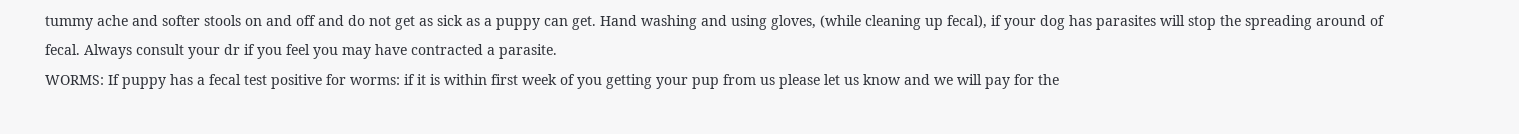tummy ache and softer stools on and off and do not get as sick as a puppy can get. Hand washing and using gloves, (while cleaning up fecal), if your dog has parasites will stop the spreading around of fecal. Always consult your dr if you feel you may have contracted a parasite.
WORMS: If puppy has a fecal test positive for worms: if it is within first week of you getting your pup from us please let us know and we will pay for the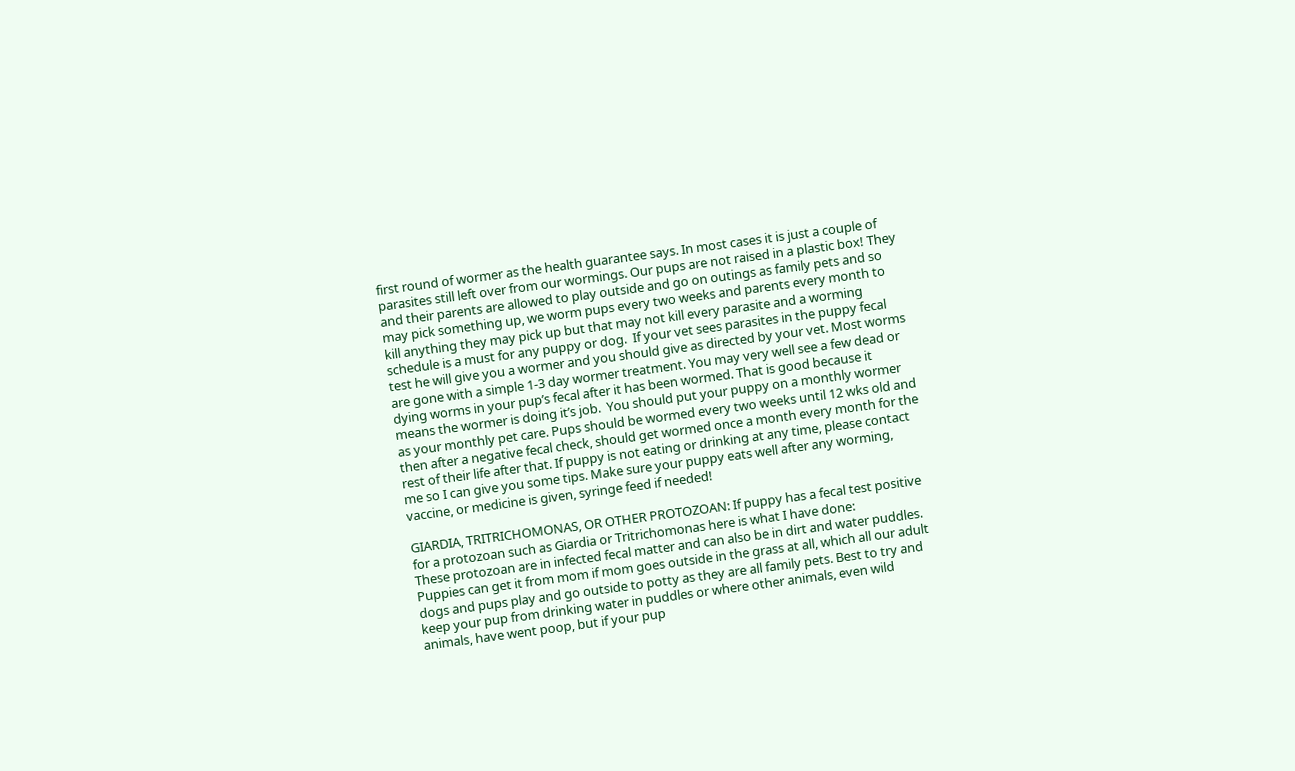first round of wormer as the health guarantee says. In most cases it is just a couple of parasites still left over from our wormings. Our pups are not raised in a plastic box! They and their parents are allowed to play outside and go on outings as family pets and so may pick something up, we worm pups every two weeks and parents every month to kill anything they may pick up but that may not kill every parasite and a worming schedule is a must for any puppy or dog.  If your vet sees parasites in the puppy fecal test he will give you a wormer and you should give as directed by your vet. Most worms are gone with a simple 1-3 day wormer treatment. You may very well see a few dead or dying worms in your pup’s fecal after it has been wormed. That is good because it means the wormer is doing it’s job.  You should put your puppy on a monthly wormer as your monthly pet care. Pups should be wormed every two weeks until 12 wks old and then after a negative fecal check, should get wormed once a month every month for the rest of their life after that. If puppy is not eating or drinking at any time, please contact me so I can give you some tips. Make sure your puppy eats well after any worming, vaccine, or medicine is given, syringe feed if needed!

GIARDIA, TRITRICHOMONAS, OR OTHER PROTOZOAN: If puppy has a fecal test positive for a protozoan such as Giardia or Tritrichomonas here is what I have done:
These protozoan are in infected fecal matter and can also be in dirt and water puddles. Puppies can get it from mom if mom goes outside in the grass at all, which all our adult dogs and pups play and go outside to potty as they are all family pets. Best to try and keep your pup from drinking water in puddles or where other animals, even wild animals, have went poop, but if your pup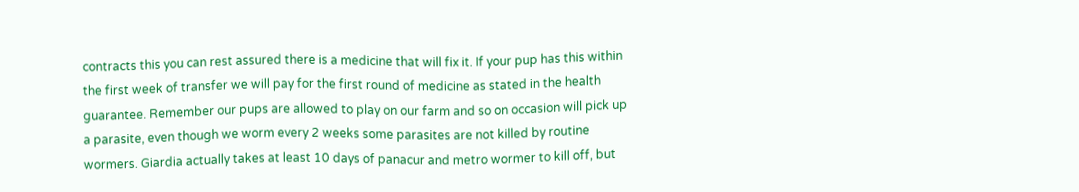contracts this you can rest assured there is a medicine that will fix it. If your pup has this within the first week of transfer we will pay for the first round of medicine as stated in the health guarantee. Remember our pups are allowed to play on our farm and so on occasion will pick up a parasite, even though we worm every 2 weeks some parasites are not killed by routine wormers. Giardia actually takes at least 10 days of panacur and metro wormer to kill off, but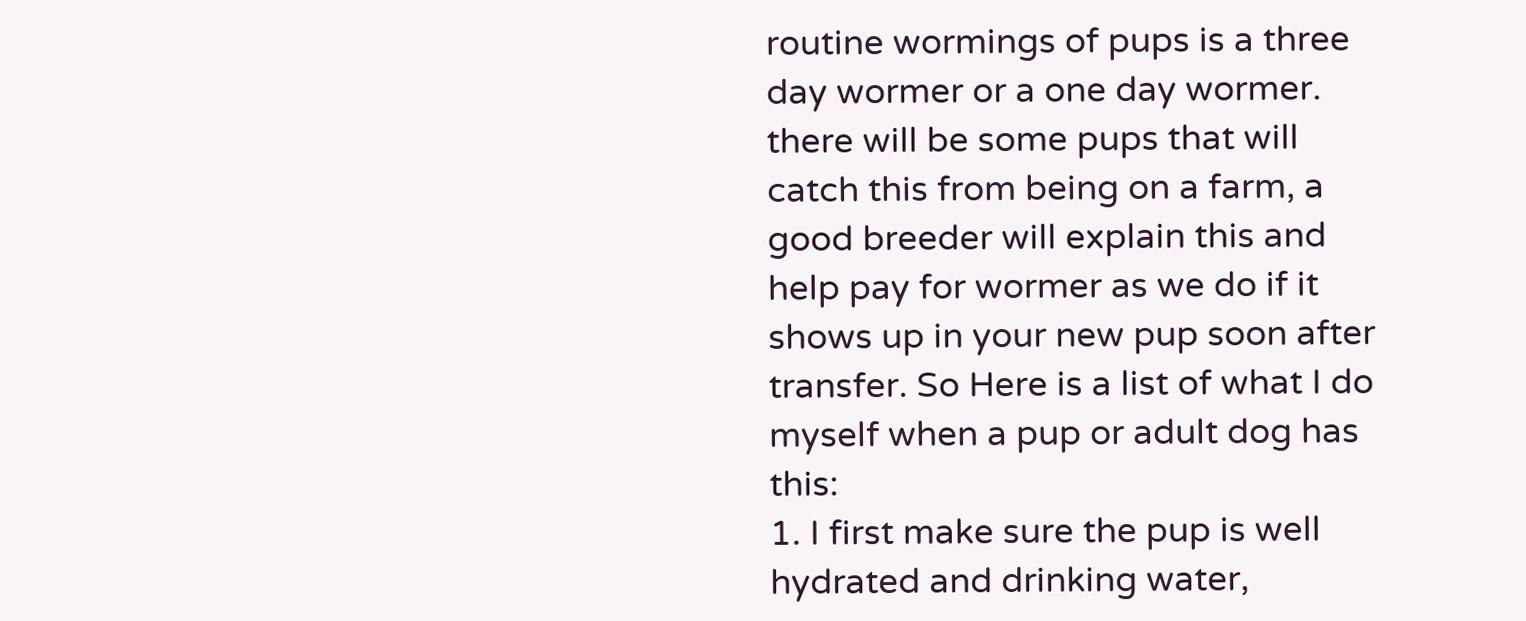routine wormings of pups is a three day wormer or a one day wormer. there will be some pups that will catch this from being on a farm, a good breeder will explain this and help pay for wormer as we do if it shows up in your new pup soon after transfer. So Here is a list of what I do myself when a pup or adult dog has this:
1. I first make sure the pup is well hydrated and drinking water,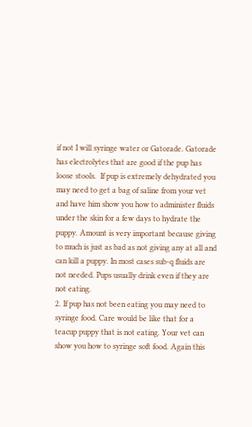if not I will syringe water or Gatorade. Gatorade has electrolytes that are good if the pup has loose stools.  If pup is extremely dehydrated you may need to get a bag of saline from your vet and have him show you how to administer fluids under the skin for a few days to hydrate the puppy. Amount is very important because giving to much is just as bad as not giving any at all and can kill a puppy. In most cases sub-q fluids are not needed. Pups usually drink even if they are not eating.
2. If pup has not been eating you may need to syringe food. Care would be like that for a teacup puppy that is not eating. Your vet can show you how to syringe soft food. Again this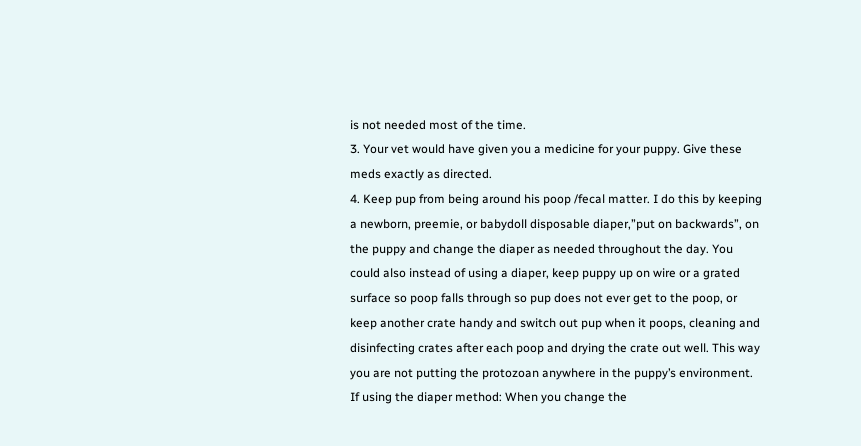is not needed most of the time.
3. Your vet would have given you a medicine for your puppy. Give these meds exactly as directed.
4. Keep pup from being around his poop /fecal matter. I do this by keeping a newborn, preemie, or babydoll disposable diaper,”put on backwards”, on the puppy and change the diaper as needed throughout the day. You could also instead of using a diaper, keep puppy up on wire or a grated surface so poop falls through so pup does not ever get to the poop, or keep another crate handy and switch out pup when it poops, cleaning and disinfecting crates after each poop and drying the crate out well. This way you are not putting the protozoan anywhere in the puppy’s environment. If using the diaper method: When you change the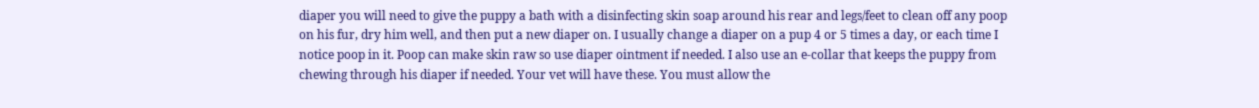diaper you will need to give the puppy a bath with a disinfecting skin soap around his rear and legs/feet to clean off any poop on his fur, dry him well, and then put a new diaper on. I usually change a diaper on a pup 4 or 5 times a day, or each time I notice poop in it. Poop can make skin raw so use diaper ointment if needed. I also use an e-collar that keeps the puppy from chewing through his diaper if needed. Your vet will have these. You must allow the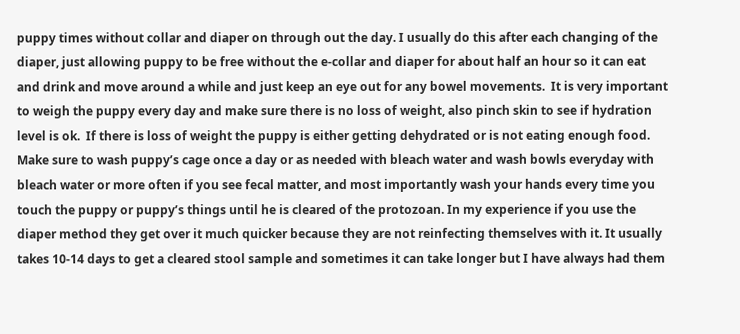puppy times without collar and diaper on through out the day. I usually do this after each changing of the diaper, just allowing puppy to be free without the e-collar and diaper for about half an hour so it can eat and drink and move around a while and just keep an eye out for any bowel movements.  It is very important to weigh the puppy every day and make sure there is no loss of weight, also pinch skin to see if hydration level is ok.  If there is loss of weight the puppy is either getting dehydrated or is not eating enough food. Make sure to wash puppy’s cage once a day or as needed with bleach water and wash bowls everyday with bleach water or more often if you see fecal matter, and most importantly wash your hands every time you touch the puppy or puppy’s things until he is cleared of the protozoan. In my experience if you use the diaper method they get over it much quicker because they are not reinfecting themselves with it. It usually takes 10-14 days to get a cleared stool sample and sometimes it can take longer but I have always had them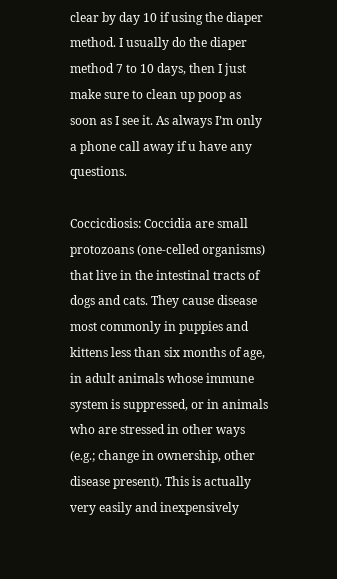clear by day 10 if using the diaper method. I usually do the diaper method 7 to 10 days, then I just make sure to clean up poop as soon as I see it. As always I’m only a phone call away if u have any questions.

Coccicdiosis: Coccidia are small protozoans (one-celled organisms) that live in the intestinal tracts of dogs and cats. They cause disease most commonly in puppies and kittens less than six months of age, in adult animals whose immune system is suppressed, or in animals who are stressed in other ways (e.g.; change in ownership, other disease present). This is actually very easily and inexpensively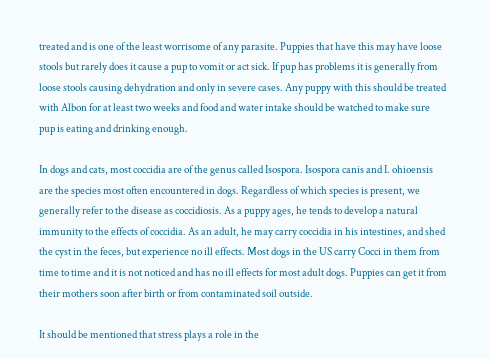treated and is one of the least worrisome of any parasite. Puppies that have this may have loose stools but rarely does it cause a pup to vomit or act sick. If pup has problems it is generally from loose stools causing dehydration and only in severe cases. Any puppy with this should be treated with Albon for at least two weeks and food and water intake should be watched to make sure pup is eating and drinking enough.

In dogs and cats, most coccidia are of the genus called Isospora. Isospora canis and I. ohioensis are the species most often encountered in dogs. Regardless of which species is present, we generally refer to the disease as coccidiosis. As a puppy ages, he tends to develop a natural immunity to the effects of coccidia. As an adult, he may carry coccidia in his intestines, and shed the cyst in the feces, but experience no ill effects. Most dogs in the US carry Cocci in them from time to time and it is not noticed and has no ill effects for most adult dogs. Puppies can get it from their mothers soon after birth or from contaminated soil outside.

It should be mentioned that stress plays a role in the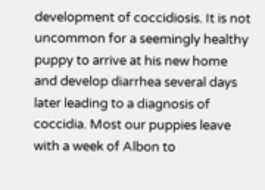development of coccidiosis. It is not uncommon for a seemingly healthy puppy to arrive at his new home and develop diarrhea several days later leading to a diagnosis of coccidia. Most our puppies leave with a week of Albon to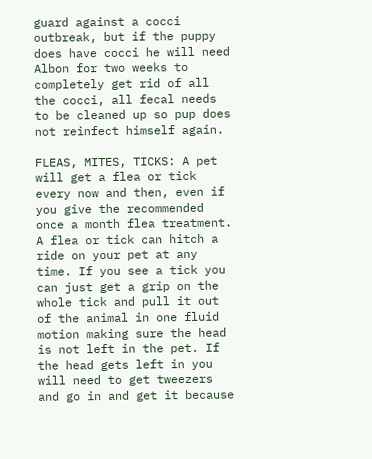guard against a cocci outbreak, but if the puppy does have cocci he will need Albon for two weeks to completely get rid of all the cocci, all fecal needs to be cleaned up so pup does not reinfect himself again.

FLEAS, MITES, TICKS: A pet will get a flea or tick every now and then, even if you give the recommended once a month flea treatment. A flea or tick can hitch a ride on your pet at any time. If you see a tick you can just get a grip on the whole tick and pull it out of the animal in one fluid motion making sure the head is not left in the pet. If the head gets left in you will need to get tweezers and go in and get it because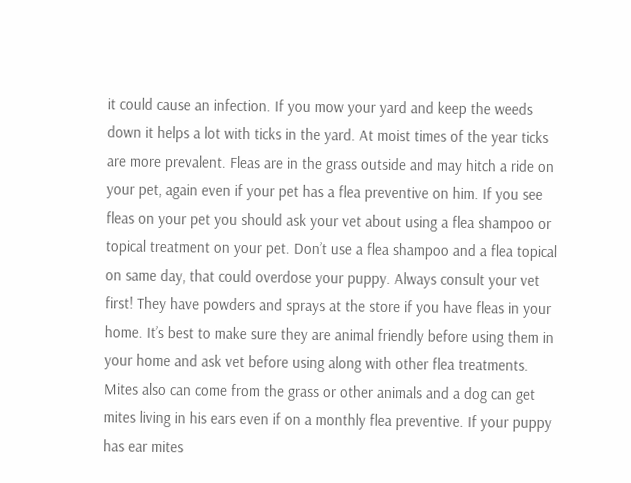it could cause an infection. If you mow your yard and keep the weeds down it helps a lot with ticks in the yard. At moist times of the year ticks are more prevalent. Fleas are in the grass outside and may hitch a ride on your pet, again even if your pet has a flea preventive on him. If you see fleas on your pet you should ask your vet about using a flea shampoo or topical treatment on your pet. Don’t use a flea shampoo and a flea topical on same day, that could overdose your puppy. Always consult your vet first! They have powders and sprays at the store if you have fleas in your home. It’s best to make sure they are animal friendly before using them in your home and ask vet before using along with other flea treatments. Mites also can come from the grass or other animals and a dog can get mites living in his ears even if on a monthly flea preventive. If your puppy has ear mites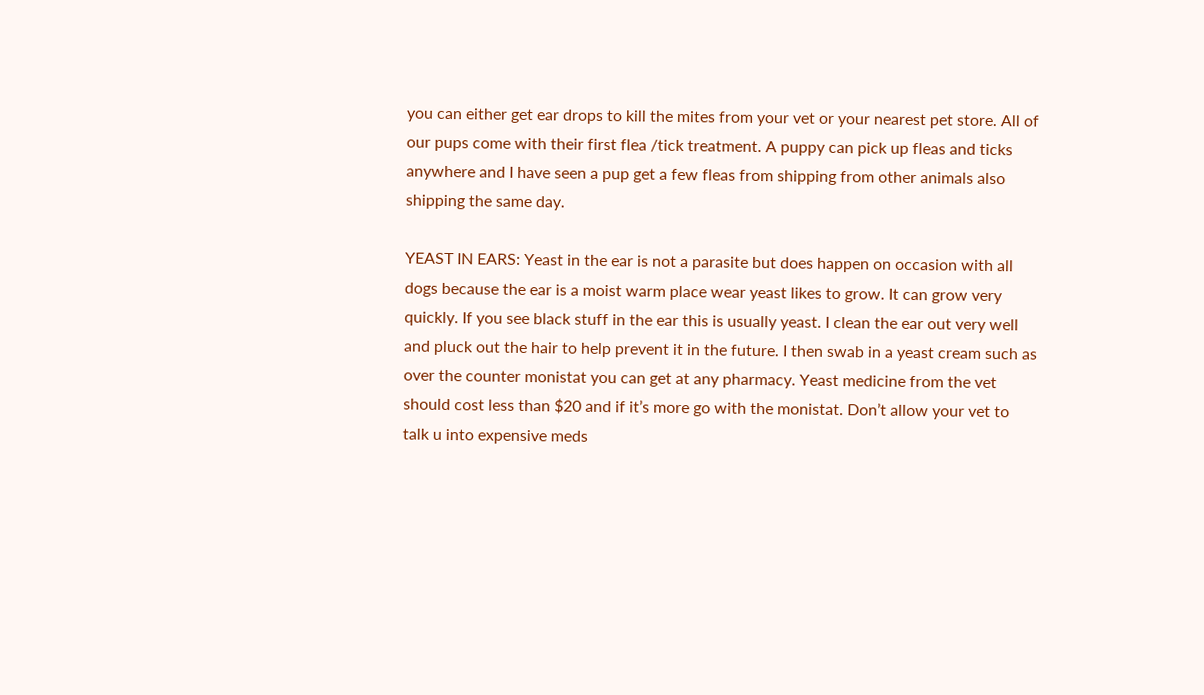you can either get ear drops to kill the mites from your vet or your nearest pet store. All of our pups come with their first flea /tick treatment. A puppy can pick up fleas and ticks anywhere and I have seen a pup get a few fleas from shipping from other animals also shipping the same day.

YEAST IN EARS: Yeast in the ear is not a parasite but does happen on occasion with all dogs because the ear is a moist warm place wear yeast likes to grow. It can grow very quickly. If you see black stuff in the ear this is usually yeast. I clean the ear out very well and pluck out the hair to help prevent it in the future. I then swab in a yeast cream such as over the counter monistat you can get at any pharmacy. Yeast medicine from the vet should cost less than $20 and if it’s more go with the monistat. Don’t allow your vet to talk u into expensive meds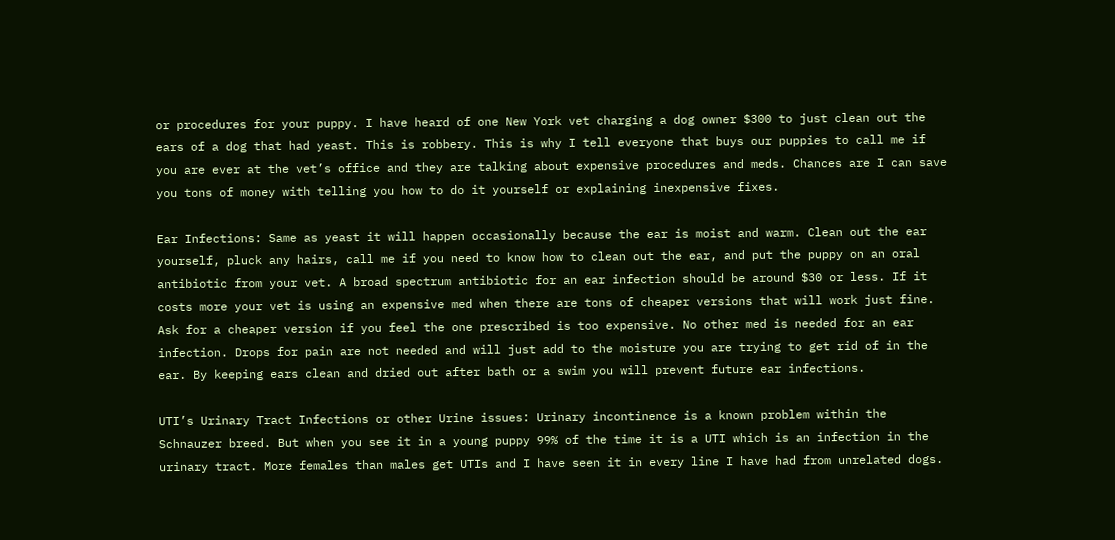or procedures for your puppy. I have heard of one New York vet charging a dog owner $300 to just clean out the ears of a dog that had yeast. This is robbery. This is why I tell everyone that buys our puppies to call me if you are ever at the vet’s office and they are talking about expensive procedures and meds. Chances are I can save you tons of money with telling you how to do it yourself or explaining inexpensive fixes.

Ear Infections: Same as yeast it will happen occasionally because the ear is moist and warm. Clean out the ear yourself, pluck any hairs, call me if you need to know how to clean out the ear, and put the puppy on an oral antibiotic from your vet. A broad spectrum antibiotic for an ear infection should be around $30 or less. If it costs more your vet is using an expensive med when there are tons of cheaper versions that will work just fine. Ask for a cheaper version if you feel the one prescribed is too expensive. No other med is needed for an ear infection. Drops for pain are not needed and will just add to the moisture you are trying to get rid of in the ear. By keeping ears clean and dried out after bath or a swim you will prevent future ear infections.

UTI’s Urinary Tract Infections or other Urine issues: Urinary incontinence is a known problem within the Schnauzer breed. But when you see it in a young puppy 99% of the time it is a UTI which is an infection in the urinary tract. More females than males get UTIs and I have seen it in every line I have had from unrelated dogs.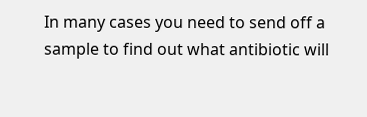In many cases you need to send off a sample to find out what antibiotic will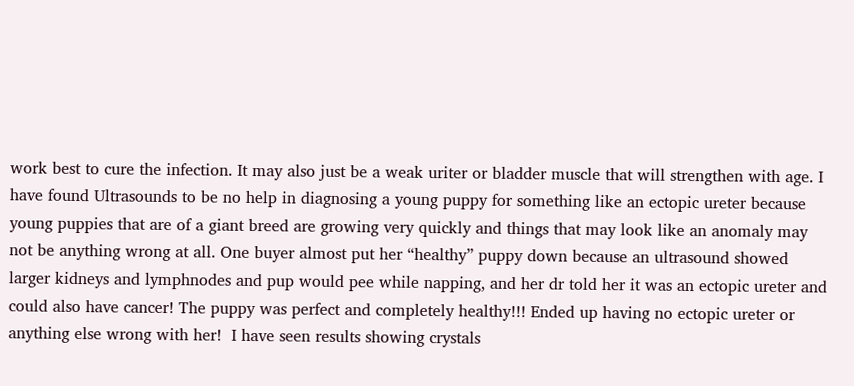work best to cure the infection. It may also just be a weak uriter or bladder muscle that will strengthen with age. I have found Ultrasounds to be no help in diagnosing a young puppy for something like an ectopic ureter because young puppies that are of a giant breed are growing very quickly and things that may look like an anomaly may not be anything wrong at all. One buyer almost put her “healthy” puppy down because an ultrasound showed larger kidneys and lymphnodes and pup would pee while napping, and her dr told her it was an ectopic ureter and could also have cancer! The puppy was perfect and completely healthy!!! Ended up having no ectopic ureter or anything else wrong with her!  I have seen results showing crystals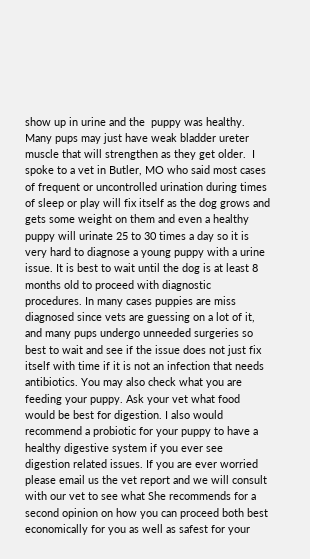show up in urine and the  puppy was healthy. Many pups may just have weak bladder ureter muscle that will strengthen as they get older.  I spoke to a vet in Butler, MO who said most cases of frequent or uncontrolled urination during times of sleep or play will fix itself as the dog grows and gets some weight on them and even a healthy puppy will urinate 25 to 30 times a day so it is very hard to diagnose a young puppy with a urine issue. It is best to wait until the dog is at least 8 months old to proceed with diagnostic procedures. In many cases puppies are miss diagnosed since vets are guessing on a lot of it, and many pups undergo unneeded surgeries so best to wait and see if the issue does not just fix itself with time if it is not an infection that needs antibiotics. You may also check what you are feeding your puppy. Ask your vet what food would be best for digestion. I also would recommend a probiotic for your puppy to have a healthy digestive system if you ever see digestion related issues. If you are ever worried please email us the vet report and we will consult with our vet to see what She recommends for a second opinion on how you can proceed both best economically for you as well as safest for your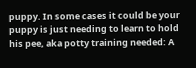puppy. In some cases it could be your puppy is just needing to learn to hold his pee, aka potty training needed: A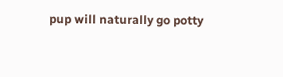pup will naturally go potty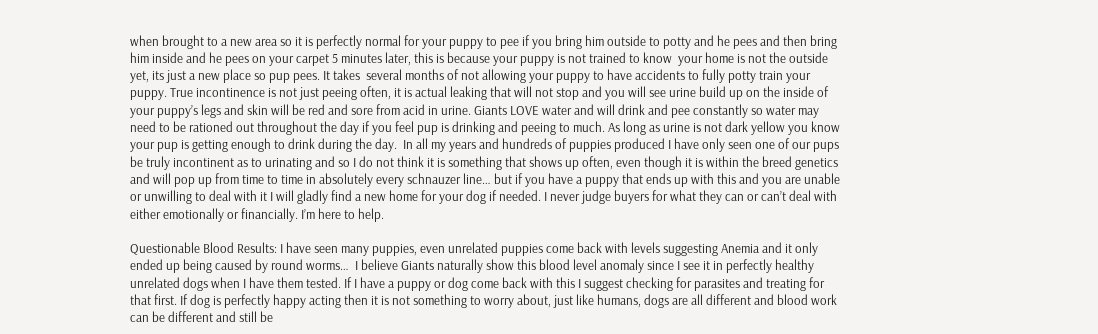when brought to a new area so it is perfectly normal for your puppy to pee if you bring him outside to potty and he pees and then bring him inside and he pees on your carpet 5 minutes later, this is because your puppy is not trained to know  your home is not the outside yet, its just a new place so pup pees. It takes  several months of not allowing your puppy to have accidents to fully potty train your puppy. True incontinence is not just peeing often, it is actual leaking that will not stop and you will see urine build up on the inside of your puppy’s legs and skin will be red and sore from acid in urine. Giants LOVE water and will drink and pee constantly so water may need to be rationed out throughout the day if you feel pup is drinking and peeing to much. As long as urine is not dark yellow you know your pup is getting enough to drink during the day.  In all my years and hundreds of puppies produced I have only seen one of our pups be truly incontinent as to urinating and so I do not think it is something that shows up often, even though it is within the breed genetics and will pop up from time to time in absolutely every schnauzer line… but if you have a puppy that ends up with this and you are unable or unwilling to deal with it I will gladly find a new home for your dog if needed. I never judge buyers for what they can or can’t deal with either emotionally or financially. I’m here to help.

Questionable Blood Results: I have seen many puppies, even unrelated puppies come back with levels suggesting Anemia and it only ended up being caused by round worms…  I believe Giants naturally show this blood level anomaly since I see it in perfectly healthy unrelated dogs when I have them tested. If I have a puppy or dog come back with this I suggest checking for parasites and treating for that first. If dog is perfectly happy acting then it is not something to worry about, just like humans, dogs are all different and blood work can be different and still be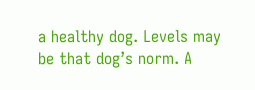a healthy dog. Levels may be that dog’s norm. A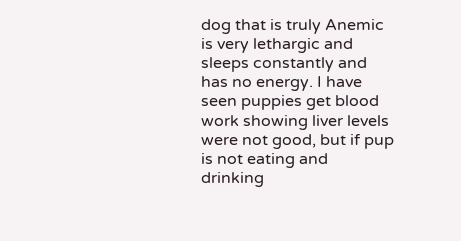dog that is truly Anemic is very lethargic and sleeps constantly and has no energy. I have seen puppies get blood work showing liver levels were not good, but if pup is not eating and drinking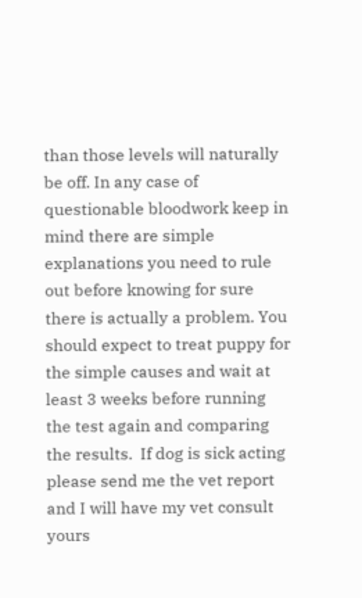than those levels will naturally be off. In any case of questionable bloodwork keep in mind there are simple explanations you need to rule out before knowing for sure there is actually a problem. You should expect to treat puppy for the simple causes and wait at least 3 weeks before running the test again and comparing the results.  If dog is sick acting please send me the vet report and I will have my vet consult yours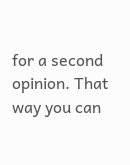for a second opinion. That way you can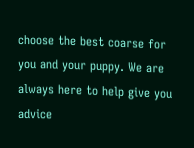choose the best coarse for you and your puppy. We are always here to help give you advice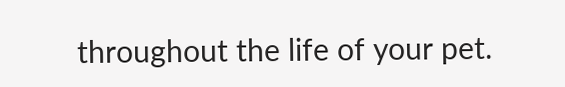throughout the life of your pet.